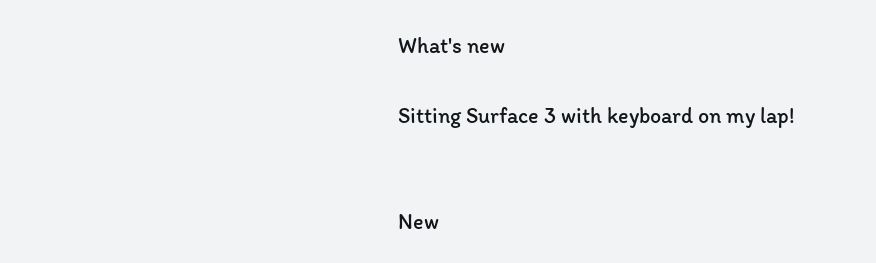What's new

Sitting Surface 3 with keyboard on my lap!


New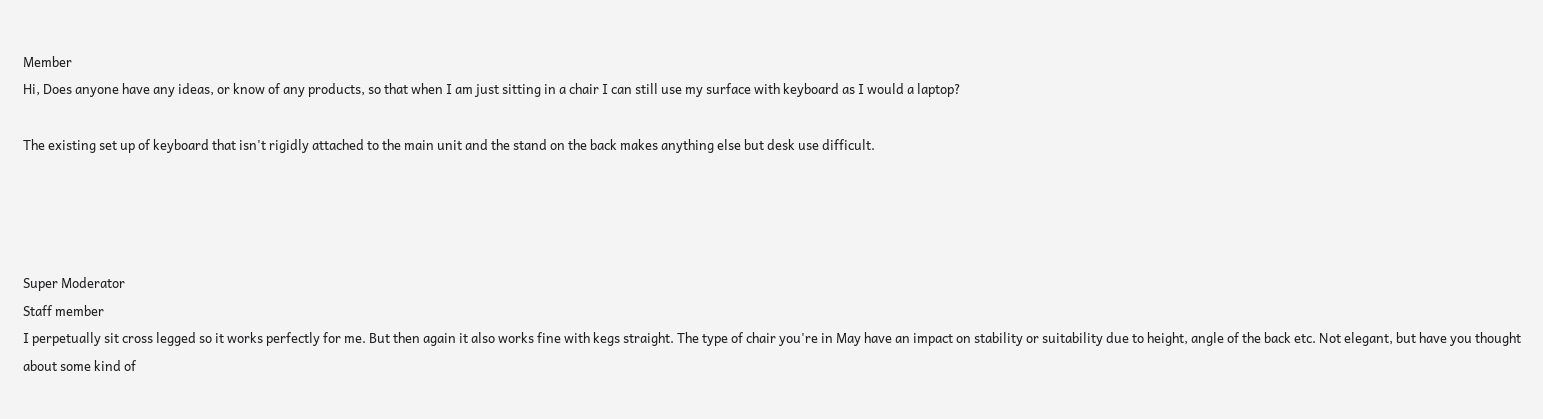Member
Hi, Does anyone have any ideas, or know of any products, so that when I am just sitting in a chair I can still use my surface with keyboard as I would a laptop?

The existing set up of keyboard that isn't rigidly attached to the main unit and the stand on the back makes anything else but desk use difficult.




Super Moderator
Staff member
I perpetually sit cross legged so it works perfectly for me. But then again it also works fine with kegs straight. The type of chair you're in May have an impact on stability or suitability due to height, angle of the back etc. Not elegant, but have you thought about some kind of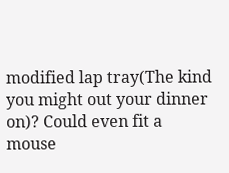modified lap tray(The kind you might out your dinner on)? Could even fit a mouse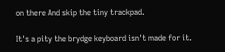on there And skip the tiny trackpad.

It's a pity the brydge keyboard isn't made for it.